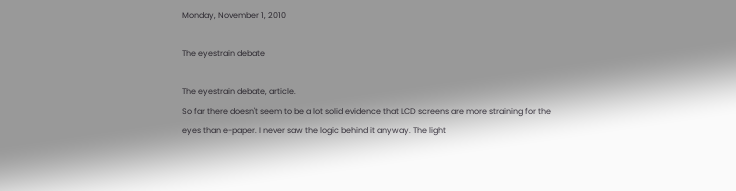Monday, November 1, 2010

The eyestrain debate

The eyestrain debate, article.
So far there doesn't seem to be a lot solid evidence that LCD screens are more straining for the eyes than e-paper. I never saw the logic behind it anyway. The light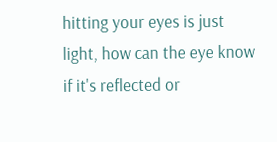hitting your eyes is just light, how can the eye know if it's reflected or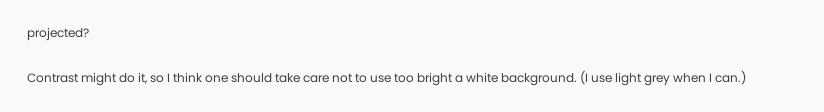projected?

Contrast might do it, so I think one should take care not to use too bright a white background. (I use light grey when I can.)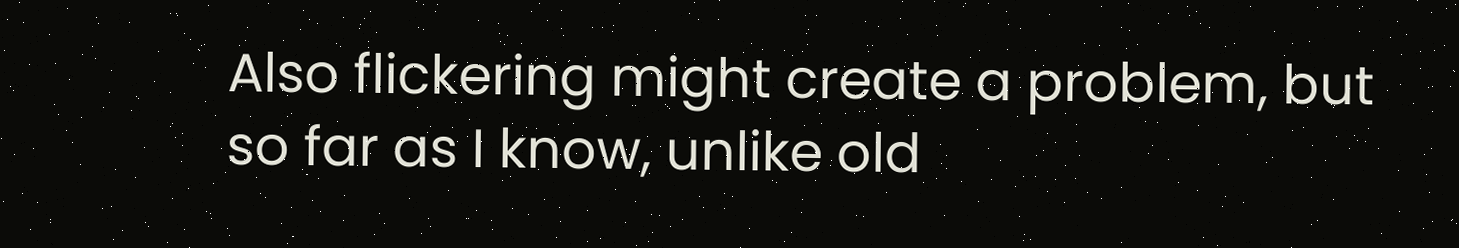Also flickering might create a problem, but so far as I know, unlike old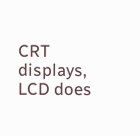CRT displays, LCD does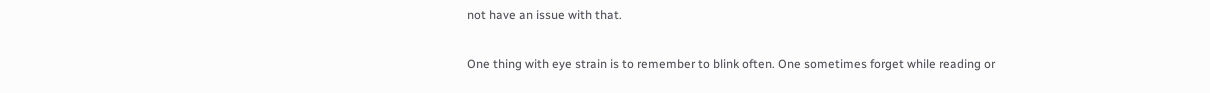not have an issue with that.

One thing with eye strain is to remember to blink often. One sometimes forget while reading or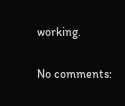working.

No comments: